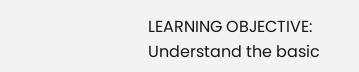LEARNING OBJECTIVE: Understand the basic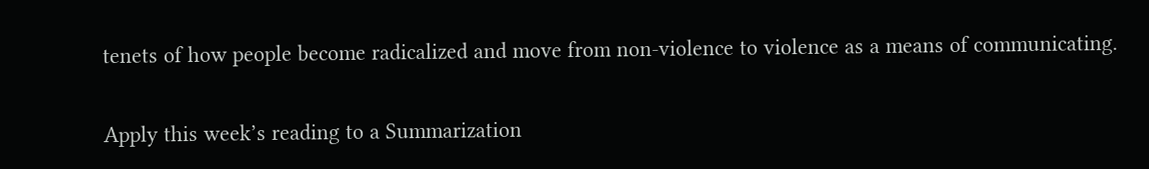tenets of how people become radicalized and move from non-violence to violence as a means of communicating.

Apply this week’s reading to a Summarization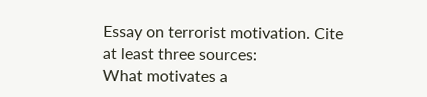Essay on terrorist motivation. Cite at least three sources:
What motivates a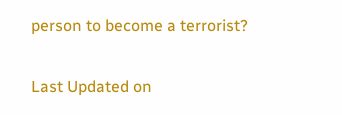person to become a terrorist?

Last Updated on